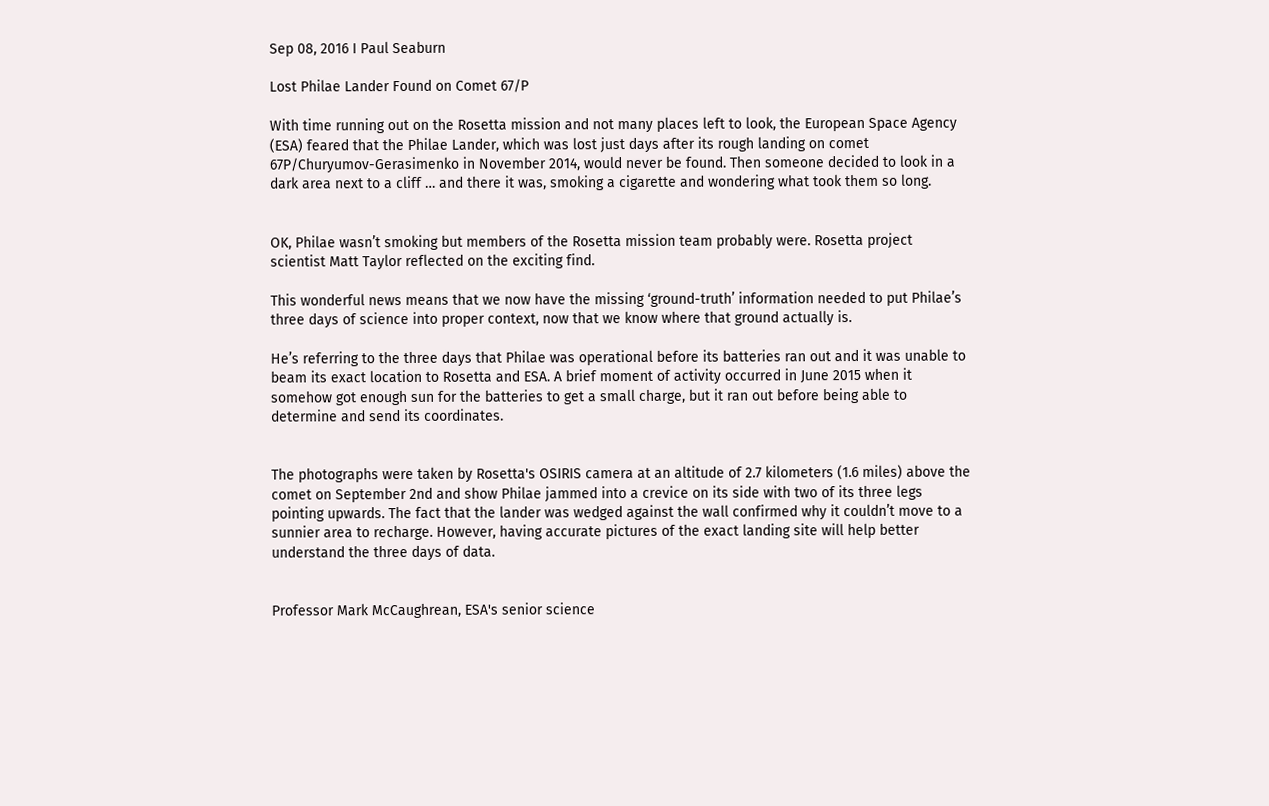Sep 08, 2016 I Paul Seaburn

Lost Philae Lander Found on Comet 67/P

With time running out on the Rosetta mission and not many places left to look, the European Space Agency (ESA) feared that the Philae Lander, which was lost just days after its rough landing on comet 67P/Churyumov-Gerasimenko in November 2014, would never be found. Then someone decided to look in a dark area next to a cliff … and there it was, smoking a cigarette and wondering what took them so long.


OK, Philae wasn’t smoking but members of the Rosetta mission team probably were. Rosetta project scientist Matt Taylor reflected on the exciting find.

This wonderful news means that we now have the missing ‘ground-truth’ information needed to put Philae’s three days of science into proper context, now that we know where that ground actually is.

He’s referring to the three days that Philae was operational before its batteries ran out and it was unable to beam its exact location to Rosetta and ESA. A brief moment of activity occurred in June 2015 when it somehow got enough sun for the batteries to get a small charge, but it ran out before being able to determine and send its coordinates.


The photographs were taken by Rosetta's OSIRIS camera at an altitude of 2.7 kilometers (1.6 miles) above the comet on September 2nd and show Philae jammed into a crevice on its side with two of its three legs pointing upwards. The fact that the lander was wedged against the wall confirmed why it couldn’t move to a sunnier area to recharge. However, having accurate pictures of the exact landing site will help better understand the three days of data.


Professor Mark McCaughrean, ESA's senior science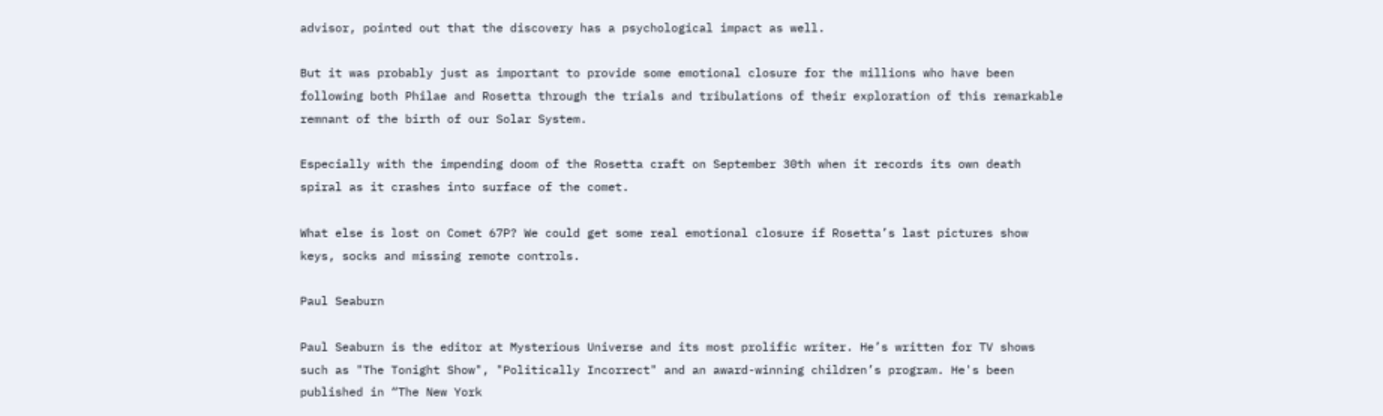advisor, pointed out that the discovery has a psychological impact as well.

But it was probably just as important to provide some emotional closure for the millions who have been following both Philae and Rosetta through the trials and tribulations of their exploration of this remarkable remnant of the birth of our Solar System.

Especially with the impending doom of the Rosetta craft on September 30th when it records its own death spiral as it crashes into surface of the comet.

What else is lost on Comet 67P? We could get some real emotional closure if Rosetta’s last pictures show keys, socks and missing remote controls.

Paul Seaburn

Paul Seaburn is the editor at Mysterious Universe and its most prolific writer. He’s written for TV shows such as "The Tonight Show", "Politically Incorrect" and an award-winning children’s program. He's been published in “The New York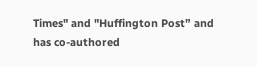Times" and "Huffington Post” and has co-authored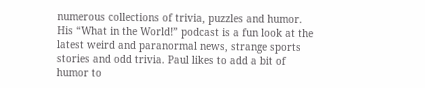numerous collections of trivia, puzzles and humor. His “What in the World!” podcast is a fun look at the latest weird and paranormal news, strange sports stories and odd trivia. Paul likes to add a bit of humor to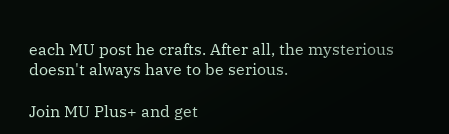each MU post he crafts. After all, the mysterious doesn't always have to be serious.

Join MU Plus+ and get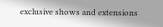exclusive shows and extensions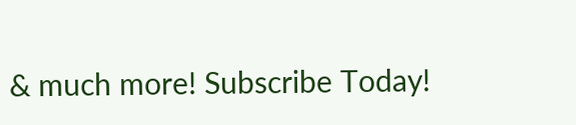& much more! Subscribe Today!